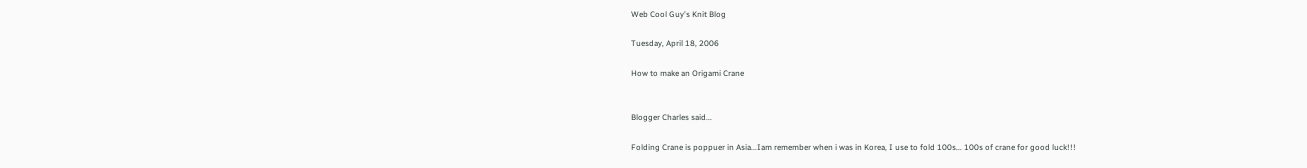Web Cool Guy's Knit Blog

Tuesday, April 18, 2006

How to make an Origami Crane


Blogger Charles said...

Folding Crane is poppuer in Asia...Iam remember when i was in Korea, I use to fold 100s... 100s of crane for good luck!!!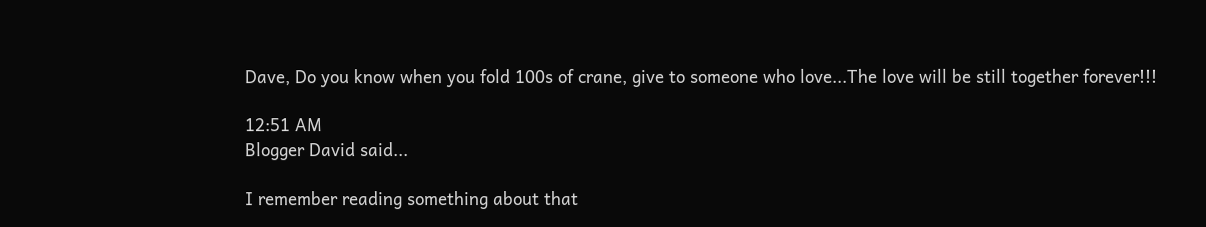Dave, Do you know when you fold 100s of crane, give to someone who love...The love will be still together forever!!!

12:51 AM
Blogger David said...

I remember reading something about that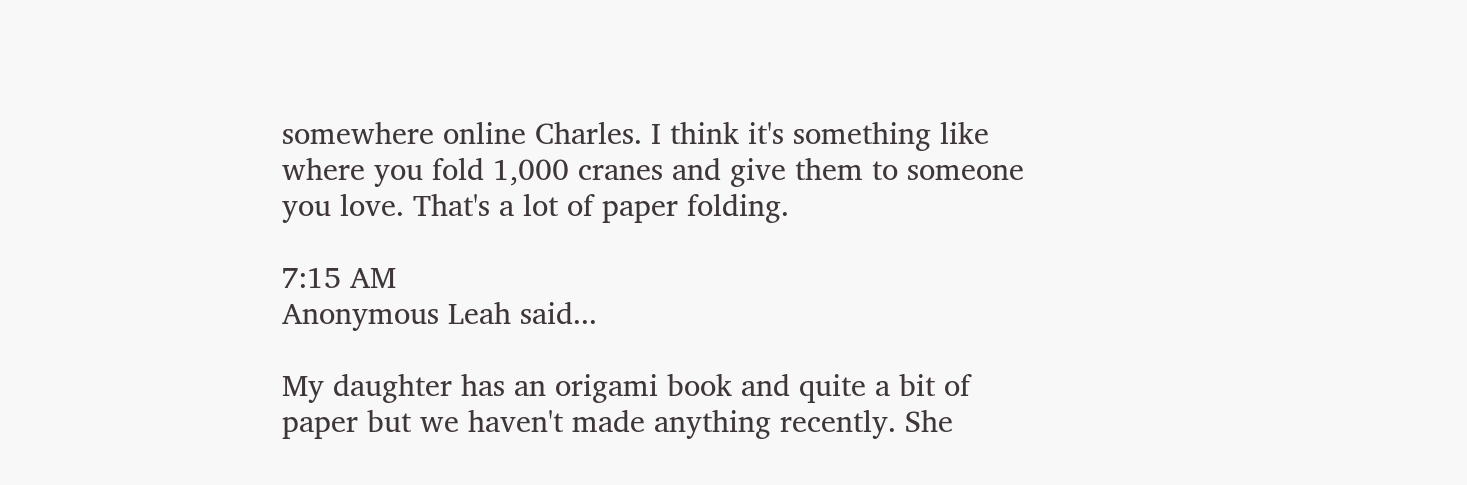somewhere online Charles. I think it's something like where you fold 1,000 cranes and give them to someone you love. That's a lot of paper folding.

7:15 AM
Anonymous Leah said...

My daughter has an origami book and quite a bit of paper but we haven't made anything recently. She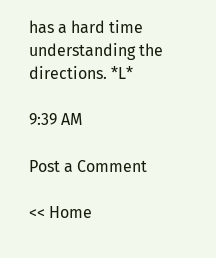has a hard time understanding the directions. *L*

9:39 AM

Post a Comment

<< Home